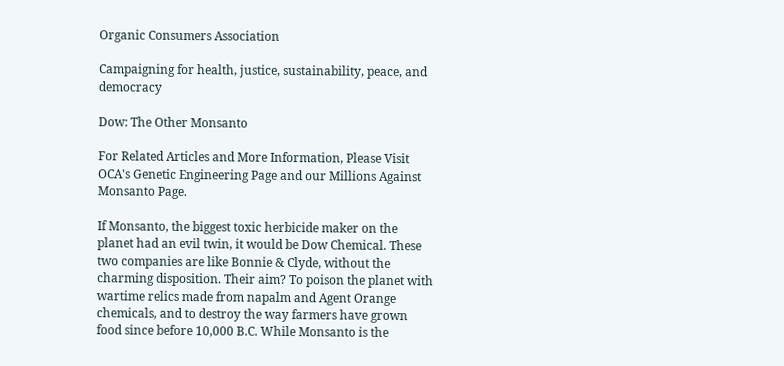Organic Consumers Association

Campaigning for health, justice, sustainability, peace, and democracy

Dow: The Other Monsanto

For Related Articles and More Information, Please Visit OCA's Genetic Engineering Page and our Millions Against Monsanto Page.

If Monsanto, the biggest toxic herbicide maker on the planet had an evil twin, it would be Dow Chemical. These two companies are like Bonnie & Clyde, without the charming disposition. Their aim? To poison the planet with wartime relics made from napalm and Agent Orange chemicals, and to destroy the way farmers have grown food since before 10,000 B.C. While Monsanto is the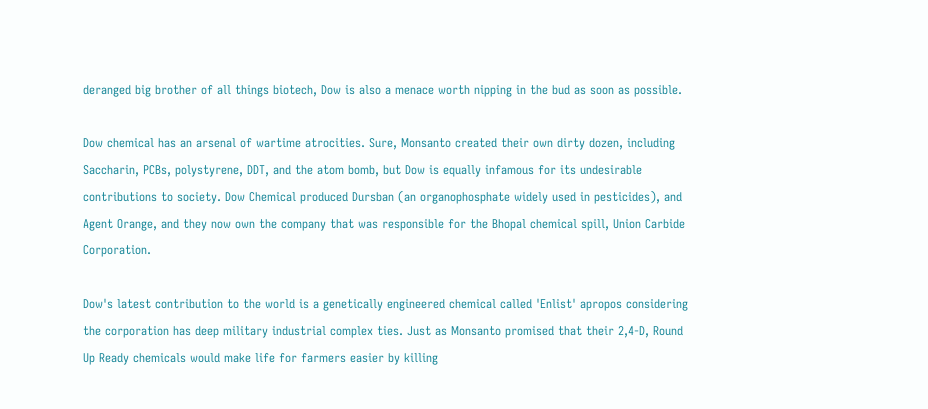deranged big brother of all things biotech, Dow is also a menace worth nipping in the bud as soon as possible.

Dow chemical has an arsenal of wartime atrocities. Sure, Monsanto created their own dirty dozen, including Saccharin, PCBs, polystyrene, DDT, and the atom bomb, but Dow is equally infamous for its undesirable contributions to society. Dow Chemical produced Dursban (an organophosphate widely used in pesticides), and Agent Orange, and they now own the company that was responsible for the Bhopal chemical spill, Union Carbide Corporation.

Dow's latest contribution to the world is a genetically engineered chemical called 'Enlist' apropos considering the corporation has deep military industrial complex ties. Just as Monsanto promised that their 2,4-D, Round Up Ready chemicals would make life for farmers easier by killing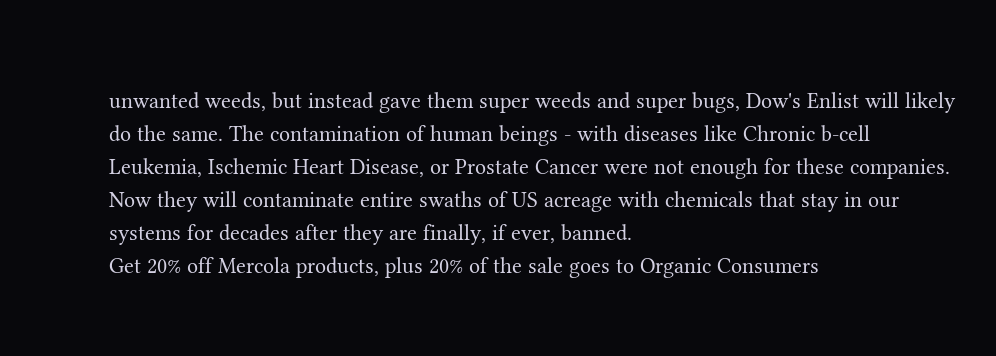unwanted weeds, but instead gave them super weeds and super bugs, Dow's Enlist will likely do the same. The contamination of human beings - with diseases like Chronic b-cell Leukemia, Ischemic Heart Disease, or Prostate Cancer were not enough for these companies. Now they will contaminate entire swaths of US acreage with chemicals that stay in our systems for decades after they are finally, if ever, banned.
Get 20% off Mercola products, plus 20% of the sale goes to Organic Consumers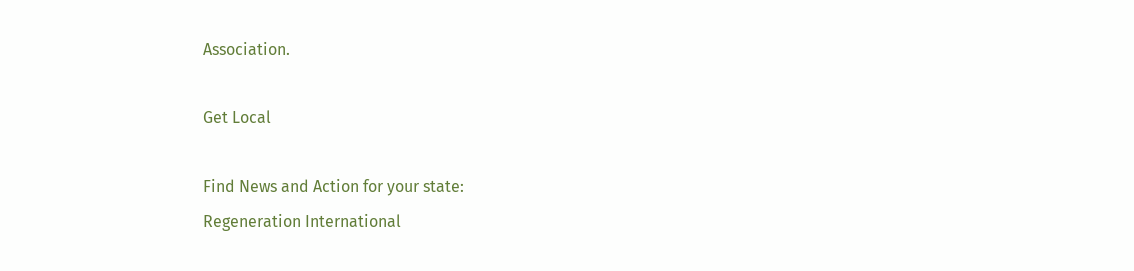Association.

Get Local

Find News and Action for your state:
Regeneration International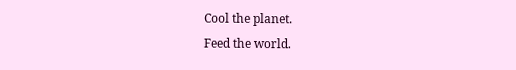Cool the planet.
Feed the world.